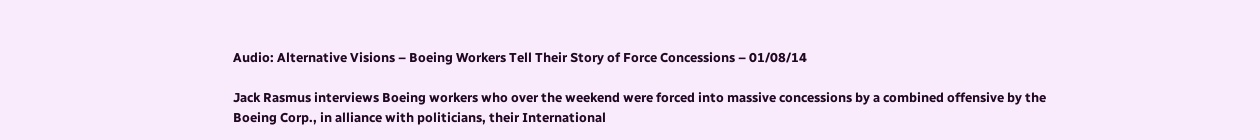Audio: Alternative Visions – Boeing Workers Tell Their Story of Force Concessions – 01/08/14

Jack Rasmus interviews Boeing workers who over the weekend were forced into massive concessions by a combined offensive by the Boeing Corp., in alliance with politicians, their International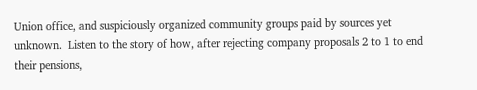Union office, and suspiciously organized community groups paid by sources yet unknown.  Listen to the story of how, after rejecting company proposals 2 to 1 to end their pensions,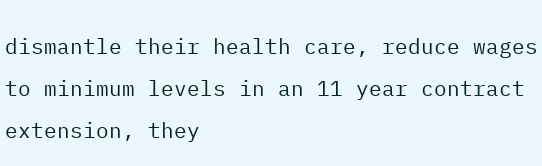dismantle their health care, reduce wages to minimum levels in an 11 year contract extension, they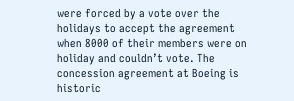were forced by a vote over the holidays to accept the agreement when 8000 of their members were on holiday and couldn’t vote. The concession agreement at Boeing is historic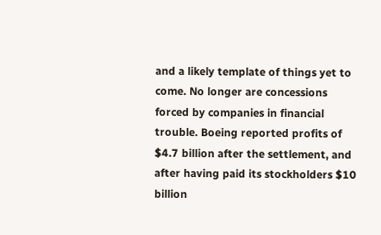and a likely template of things yet to come. No longer are concessions forced by companies in financial trouble. Boeing reported profits of $4.7 billion after the settlement, and after having paid its stockholders $10 billion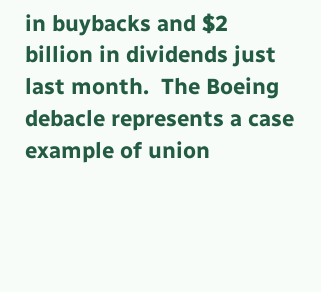in buybacks and $2 billion in dividends just last month.  The Boeing debacle represents a case example of union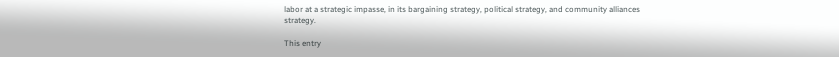labor at a strategic impasse, in its bargaining strategy, political strategy, and community alliances strategy.

This entry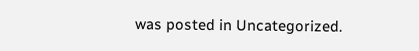was posted in Uncategorized.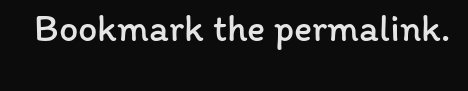Bookmark the permalink.